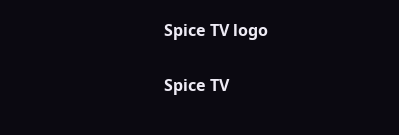Spice TV logo

Spice TV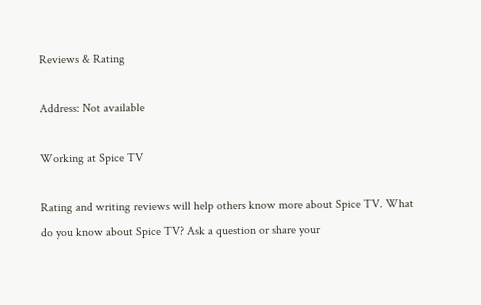Reviews & Rating

Address: Not available

Working at Spice TV

Rating and writing reviews will help others know more about Spice TV. What do you know about Spice TV? Ask a question or share your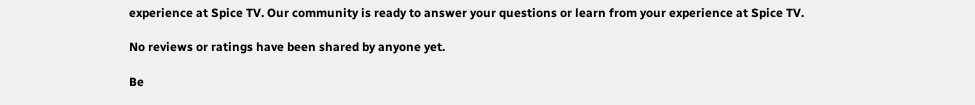experience at Spice TV. Our community is ready to answer your questions or learn from your experience at Spice TV.

No reviews or ratings have been shared by anyone yet.

Be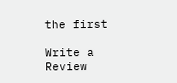the first

Write a Review